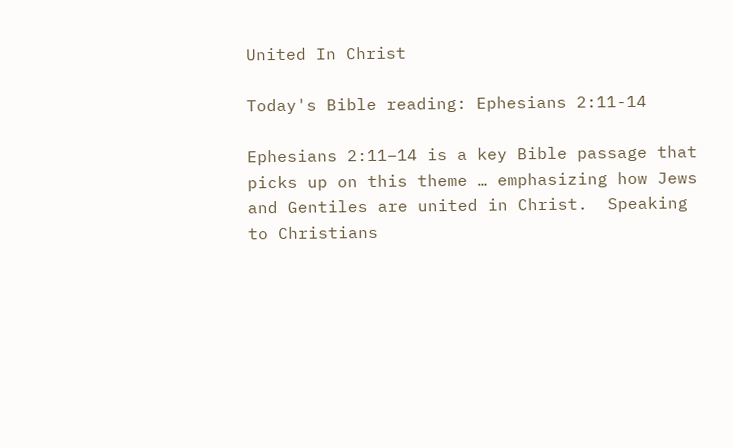United In Christ

Today's Bible reading: Ephesians 2:11-14

Ephesians 2:11–14 is a key Bible passage that picks up on this theme … emphasizing how Jews and Gentiles are united in Christ.  Speaking to Christians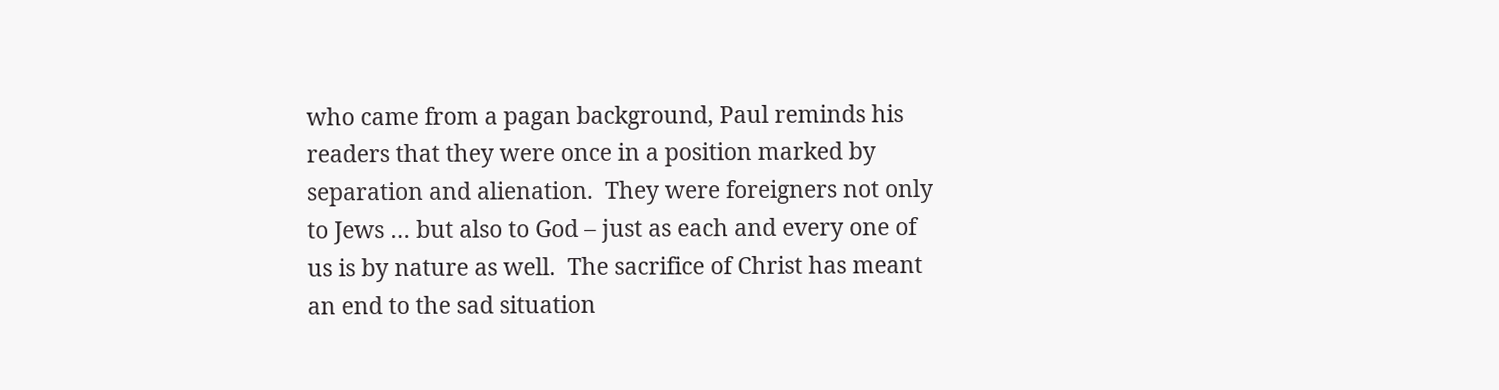who came from a pagan background, Paul reminds his readers that they were once in a position marked by separation and alienation.  They were foreigners not only to Jews … but also to God – just as each and every one of us is by nature as well.  The sacrifice of Christ has meant an end to the sad situation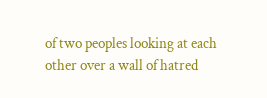of two peoples looking at each other over a wall of hatred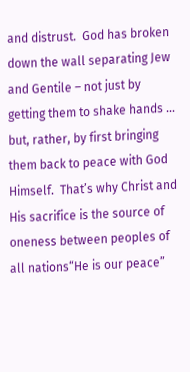and distrust.  God has broken down the wall separating Jew and Gentile – not just by getting them to shake hands … but, rather, by first bringing them back to peace with God Himself.  That’s why Christ and His sacrifice is the source of oneness between peoples of all nations“He is our peace”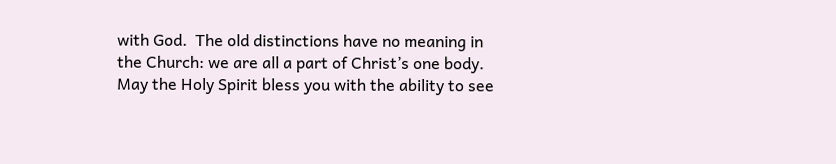with God.  The old distinctions have no meaning in the Church: we are all a part of Christ’s one body.  May the Holy Spirit bless you with the ability to see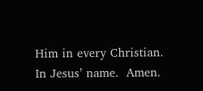Him in every Christian.  In Jesus’ name.  Amen.